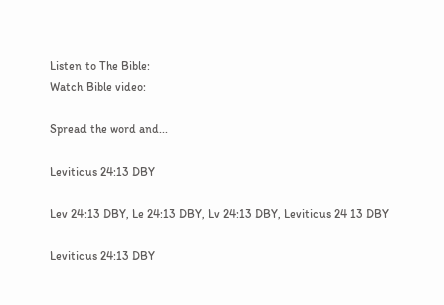Listen to The Bible:
Watch Bible video:

Spread the word and...

Leviticus 24:13 DBY

Lev 24:13 DBY, Le 24:13 DBY, Lv 24:13 DBY, Leviticus 24 13 DBY

Leviticus 24:13 DBY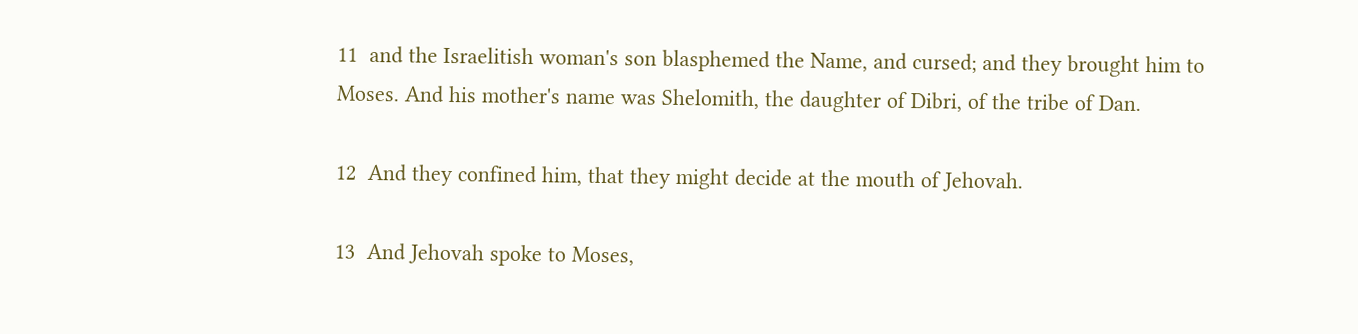11  and the Israelitish woman's son blasphemed the Name, and cursed; and they brought him to Moses. And his mother's name was Shelomith, the daughter of Dibri, of the tribe of Dan.

12  And they confined him, that they might decide at the mouth of Jehovah.

13  And Jehovah spoke to Moses,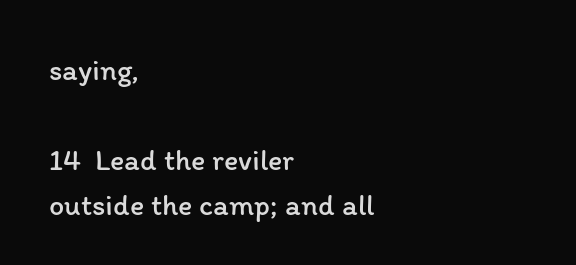saying,

14  Lead the reviler outside the camp; and all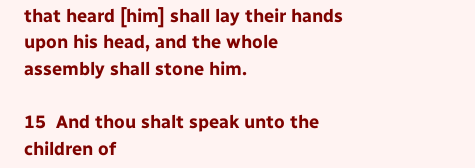that heard [him] shall lay their hands upon his head, and the whole assembly shall stone him.

15  And thou shalt speak unto the children of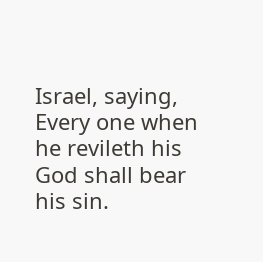Israel, saying, Every one when he revileth his God shall bear his sin.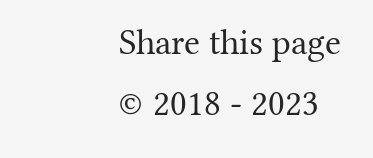Share this page
© 2018 - 2023